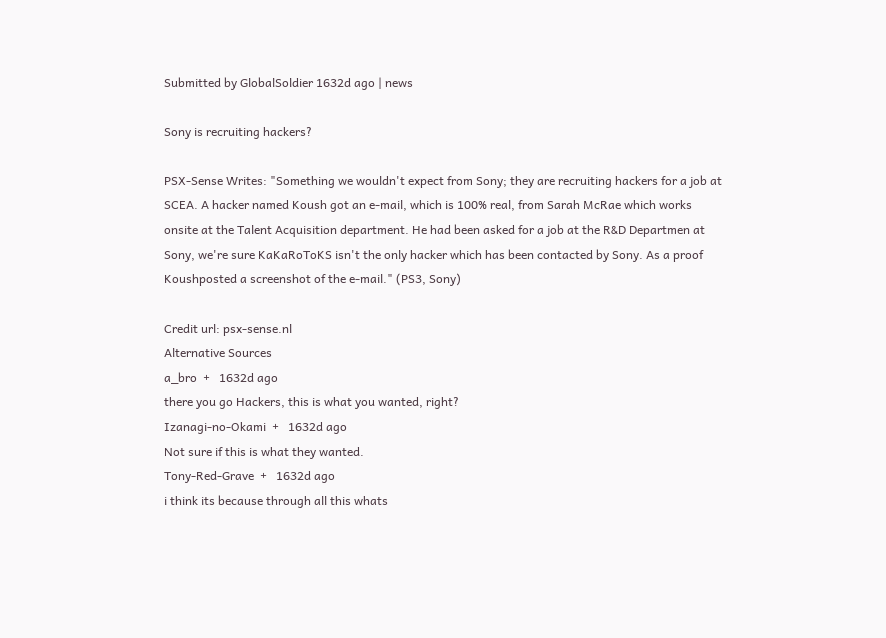Submitted by GlobalSoldier 1632d ago | news

Sony is recruiting hackers?

PSX-Sense Writes: "Something we wouldn't expect from Sony; they are recruiting hackers for a job at SCEA. A hacker named Koush got an e-mail, which is 100% real, from Sarah McRae which works onsite at the Talent Acquisition department. He had been asked for a job at the R&D Departmen at Sony, we're sure KaKaRoToKS isn't the only hacker which has been contacted by Sony. As a proof Koushposted a screenshot of the e-mail." (PS3, Sony)

Credit url: psx-sense.nl
Alternative Sources
a_bro  +   1632d ago
there you go Hackers, this is what you wanted, right?
Izanagi-no-Okami  +   1632d ago
Not sure if this is what they wanted.
Tony-Red-Grave  +   1632d ago
i think its because through all this whats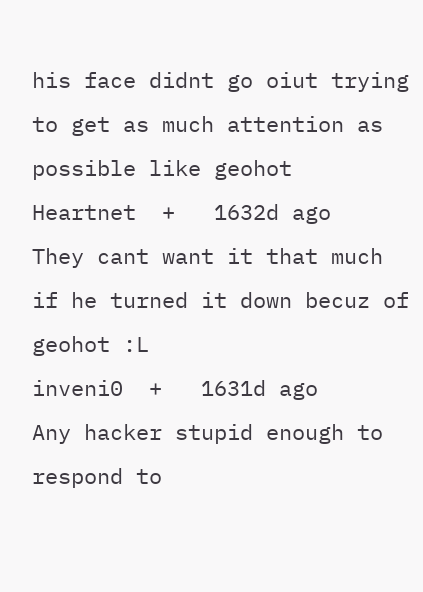his face didnt go oiut trying to get as much attention as possible like geohot
Heartnet  +   1632d ago
They cant want it that much if he turned it down becuz of geohot :L
inveni0  +   1631d ago
Any hacker stupid enough to respond to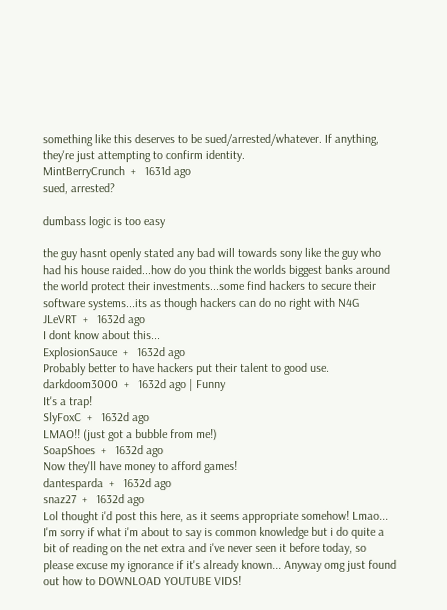something like this deserves to be sued/arrested/whatever. If anything, they're just attempting to confirm identity.
MintBerryCrunch  +   1631d ago
sued, arrested?

dumbass logic is too easy

the guy hasnt openly stated any bad will towards sony like the guy who had his house raided...how do you think the worlds biggest banks around the world protect their investments...some find hackers to secure their software systems...its as though hackers can do no right with N4G
JLeVRT  +   1632d ago
I dont know about this...
ExplosionSauce  +   1632d ago
Probably better to have hackers put their talent to good use.
darkdoom3000  +   1632d ago | Funny
It's a trap!
SlyFoxC  +   1632d ago
LMAO!! (just got a bubble from me!)
SoapShoes  +   1632d ago
Now they'll have money to afford games!
dantesparda  +   1632d ago
snaz27  +   1632d ago
Lol thought i'd post this here, as it seems appropriate somehow! Lmao... I'm sorry if what i'm about to say is common knowledge but i do quite a bit of reading on the net extra and i've never seen it before today, so please excuse my ignorance if it's already known... Anyway omg just found out how to DOWNLOAD YOUTUBE VIDS!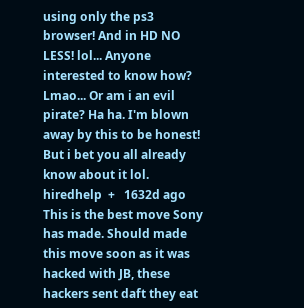using only the ps3 browser! And in HD NO LESS! lol... Anyone interested to know how? Lmao... Or am i an evil pirate? Ha ha. I'm blown away by this to be honest! But i bet you all already know about it lol.
hiredhelp  +   1632d ago
This is the best move Sony has made. Should made this move soon as it was hacked with JB, these hackers sent daft they eat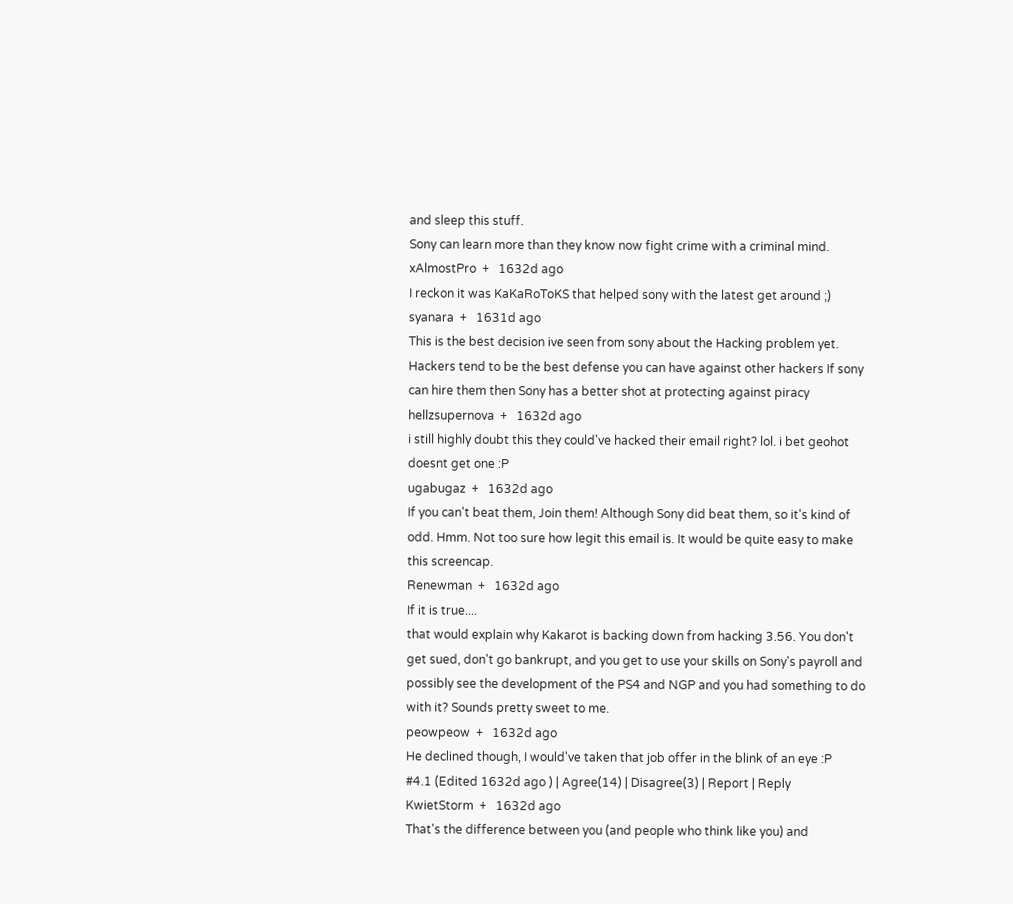and sleep this stuff.
Sony can learn more than they know now fight crime with a criminal mind.
xAlmostPro  +   1632d ago
I reckon it was KaKaRoToKS that helped sony with the latest get around ;)
syanara  +   1631d ago
This is the best decision ive seen from sony about the Hacking problem yet. Hackers tend to be the best defense you can have against other hackers If sony can hire them then Sony has a better shot at protecting against piracy
hellzsupernova  +   1632d ago
i still highly doubt this they could've hacked their email right? lol. i bet geohot doesnt get one :P
ugabugaz  +   1632d ago
If you can't beat them, Join them! Although Sony did beat them, so it's kind of odd. Hmm. Not too sure how legit this email is. It would be quite easy to make this screencap.
Renewman  +   1632d ago
If it is true....
that would explain why Kakarot is backing down from hacking 3.56. You don't get sued, don't go bankrupt, and you get to use your skills on Sony's payroll and possibly see the development of the PS4 and NGP and you had something to do with it? Sounds pretty sweet to me.
peowpeow  +   1632d ago
He declined though, I would've taken that job offer in the blink of an eye :P
#4.1 (Edited 1632d ago ) | Agree(14) | Disagree(3) | Report | Reply
KwietStorm  +   1632d ago
That's the difference between you (and people who think like you) and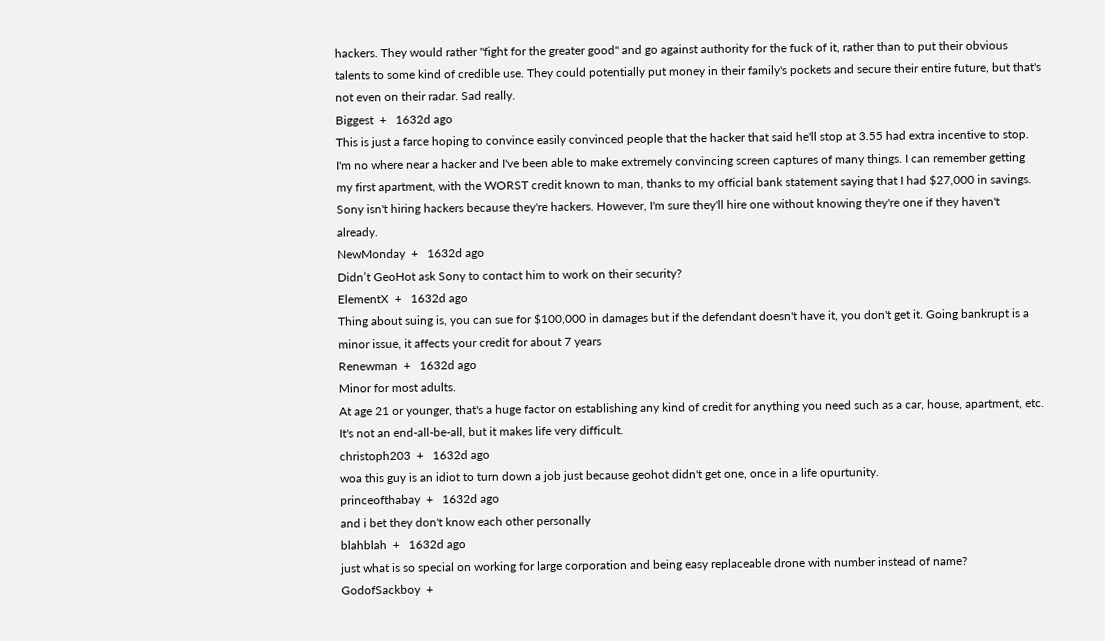hackers. They would rather "fight for the greater good" and go against authority for the fuck of it, rather than to put their obvious talents to some kind of credible use. They could potentially put money in their family's pockets and secure their entire future, but that's not even on their radar. Sad really.
Biggest  +   1632d ago
This is just a farce hoping to convince easily convinced people that the hacker that said he'll stop at 3.55 had extra incentive to stop. I'm no where near a hacker and I've been able to make extremely convincing screen captures of many things. I can remember getting my first apartment, with the WORST credit known to man, thanks to my official bank statement saying that I had $27,000 in savings. Sony isn't hiring hackers because they're hackers. However, I'm sure they'll hire one without knowing they're one if they haven't already.
NewMonday  +   1632d ago
Didn’t GeoHot ask Sony to contact him to work on their security?
ElementX  +   1632d ago
Thing about suing is, you can sue for $100,000 in damages but if the defendant doesn't have it, you don't get it. Going bankrupt is a minor issue, it affects your credit for about 7 years
Renewman  +   1632d ago
Minor for most adults.
At age 21 or younger, that's a huge factor on establishing any kind of credit for anything you need such as a car, house, apartment, etc. It's not an end-all-be-all, but it makes life very difficult.
christoph203  +   1632d ago
woa this guy is an idiot to turn down a job just because geohot didn't get one, once in a life opurtunity.
princeofthabay  +   1632d ago
and i bet they don't know each other personally
blahblah  +   1632d ago
just what is so special on working for large corporation and being easy replaceable drone with number instead of name?
GodofSackboy  +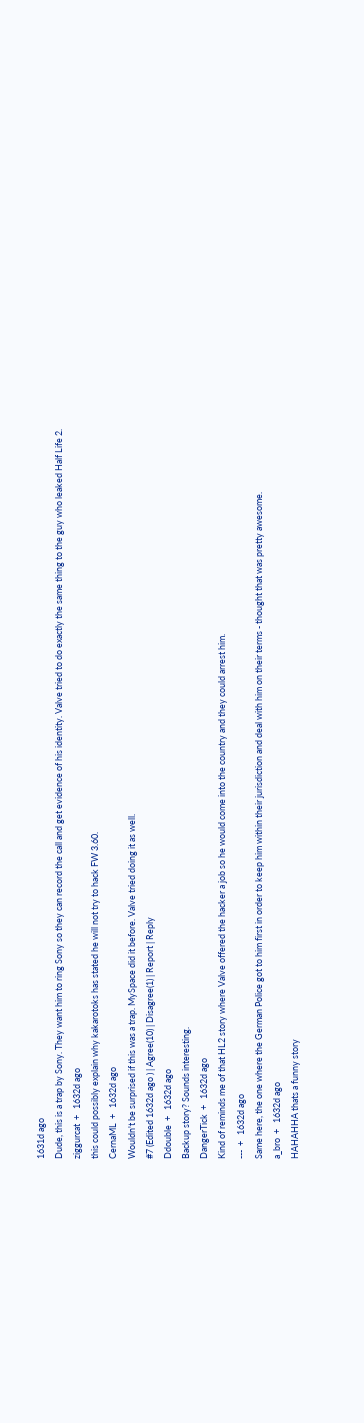1631d ago
Dude, this is a trap by Sony. They want him to ring Sony so they can record the call and get evidence of his identity. Valve tried to do exactly the same thing to the guy who leaked Half Life 2.
ziggurcat  +   1632d ago
this could possibly explain why kakarotoks has stated he will not try to hack FW 3.60.
CernaML  +   1632d ago
Wouldn't be surprised if this was a trap. MySpace did it before. Valve tried doing it as well.
#7 (Edited 1632d ago ) | Agree(10) | Disagree(1) | Report | Reply
Ddouble  +   1632d ago
Backup story? Sounds interesting.
DangerTick  +   1632d ago
Kind of reminds me of that HL2 story where Valve offered the hacker a job so he would come into the country and they could arrest him.
---  +   1632d ago
Same here, the one where the German Police got to him first in order to keep him within their jurisdiction and deal with him on their terms - thought that was pretty awesome.
a_bro  +   1632d ago
HAHAHHA thats a funny story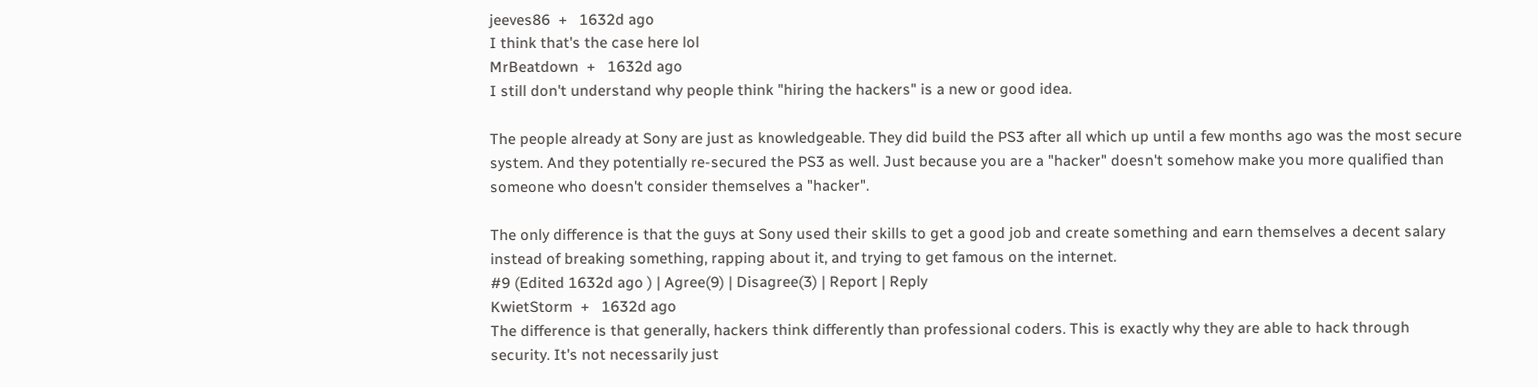jeeves86  +   1632d ago
I think that's the case here lol
MrBeatdown  +   1632d ago
I still don't understand why people think "hiring the hackers" is a new or good idea.

The people already at Sony are just as knowledgeable. They did build the PS3 after all which up until a few months ago was the most secure system. And they potentially re-secured the PS3 as well. Just because you are a "hacker" doesn't somehow make you more qualified than someone who doesn't consider themselves a "hacker".

The only difference is that the guys at Sony used their skills to get a good job and create something and earn themselves a decent salary instead of breaking something, rapping about it, and trying to get famous on the internet.
#9 (Edited 1632d ago ) | Agree(9) | Disagree(3) | Report | Reply
KwietStorm  +   1632d ago
The difference is that generally, hackers think differently than professional coders. This is exactly why they are able to hack through security. It's not necessarily just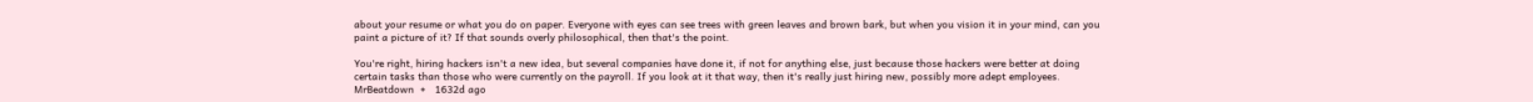about your resume or what you do on paper. Everyone with eyes can see trees with green leaves and brown bark, but when you vision it in your mind, can you paint a picture of it? If that sounds overly philosophical, then that's the point.

You're right, hiring hackers isn't a new idea, but several companies have done it, if not for anything else, just because those hackers were better at doing certain tasks than those who were currently on the payroll. If you look at it that way, then it's really just hiring new, possibly more adept employees.
MrBeatdown  +   1632d ago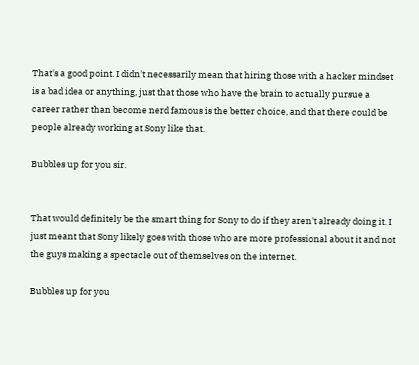That's a good point. I didn't necessarily mean that hiring those with a hacker mindset is a bad idea or anything, just that those who have the brain to actually pursue a career rather than become nerd famous is the better choice, and that there could be people already working at Sony like that.

Bubbles up for you sir.


That would definitely be the smart thing for Sony to do if they aren't already doing it. I just meant that Sony likely goes with those who are more professional about it and not the guys making a spectacle out of themselves on the internet.

Bubbles up for you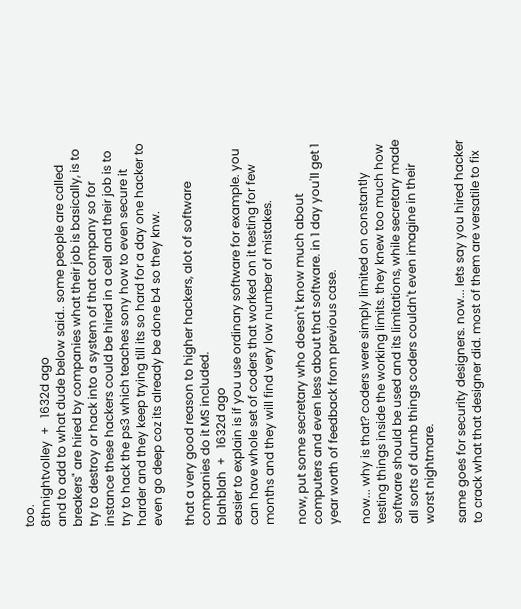too.
8thnightvolley  +   1632d ago
and to add to what dude below said.. some people are called breakers" are hired by companies what their job is basically, is to try to destroy or hack into a system of that company so for instance these hackers could be hired in a cell and their job is to try to hack the ps3 which teaches sony how to even secure it harder and they keep trying till its so hard for a day one hacker to even go deep coz its already be done b4 so they knw.

that a very good reason to higher hackers, alot of software companies do it MS included.
blahblah  +   1632d ago
easier to explain is if you use ordinary software for example. you can have whole set of coders that worked on it testing for few months and they will find very low number of mistakes.

now, put some secretary who doesn't know much about computers and even less about that software. in 1 day you'll get 1 year worth of feedback from previous case.

now... why is that? coders were simply limited on constantly testing things inside the working limits. they knew too much how software should be used and its limitations, while secretary made all sorts of dumb things coders couldn't even imagine in their worst nightmare.

same goes for security designers. now... lets say you hired hacker to crack what that designer did. most of them are versatile to fix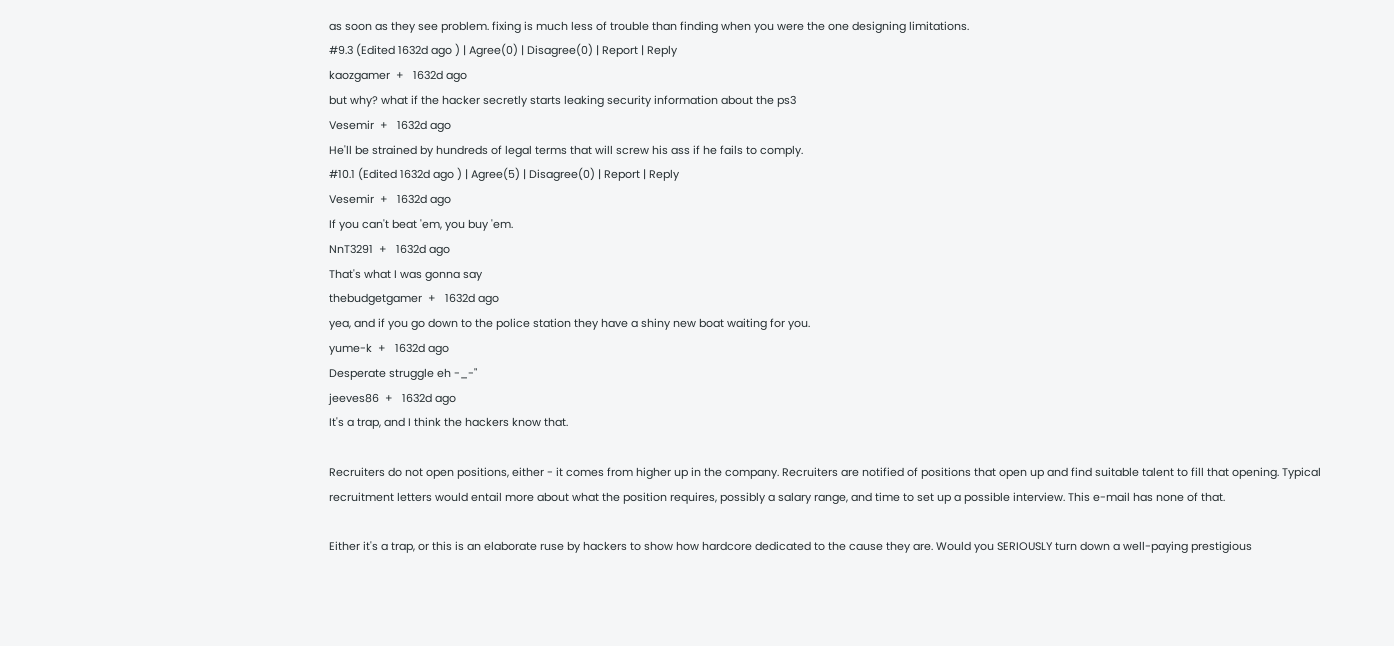as soon as they see problem. fixing is much less of trouble than finding when you were the one designing limitations.
#9.3 (Edited 1632d ago ) | Agree(0) | Disagree(0) | Report | Reply
kaozgamer  +   1632d ago
but why? what if the hacker secretly starts leaking security information about the ps3
Vesemir  +   1632d ago
He'll be strained by hundreds of legal terms that will screw his ass if he fails to comply.
#10.1 (Edited 1632d ago ) | Agree(5) | Disagree(0) | Report | Reply
Vesemir  +   1632d ago
If you can't beat 'em, you buy 'em.
NnT3291  +   1632d ago
That's what I was gonna say
thebudgetgamer  +   1632d ago
yea, and if you go down to the police station they have a shiny new boat waiting for you.
yume-k  +   1632d ago
Desperate struggle eh -_-"
jeeves86  +   1632d ago
It's a trap, and I think the hackers know that.

Recruiters do not open positions, either - it comes from higher up in the company. Recruiters are notified of positions that open up and find suitable talent to fill that opening. Typical recruitment letters would entail more about what the position requires, possibly a salary range, and time to set up a possible interview. This e-mail has none of that.

Either it's a trap, or this is an elaborate ruse by hackers to show how hardcore dedicated to the cause they are. Would you SERIOUSLY turn down a well-paying prestigious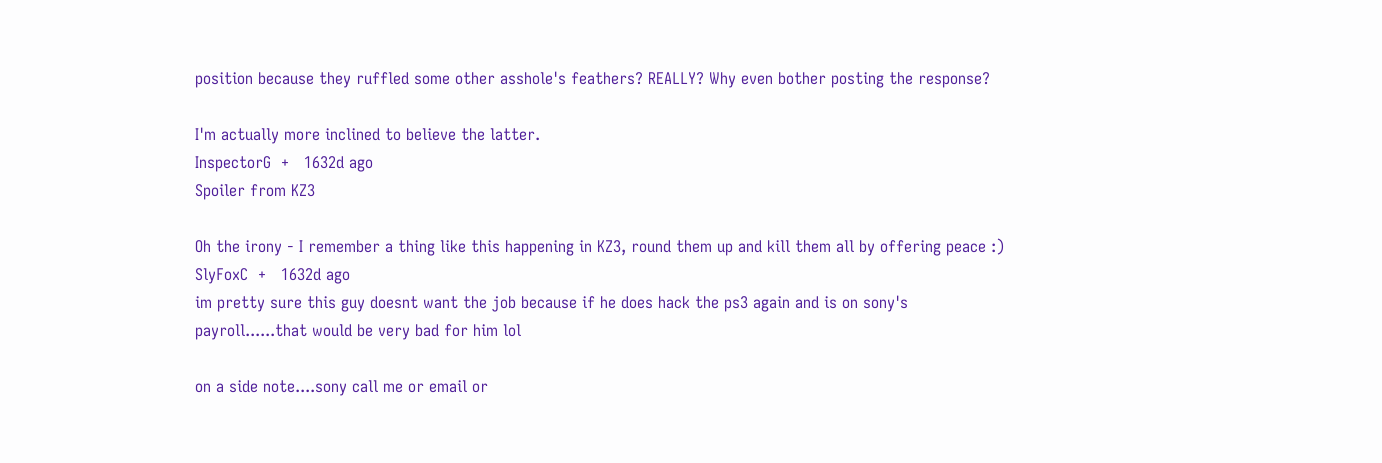position because they ruffled some other asshole's feathers? REALLY? Why even bother posting the response?

I'm actually more inclined to believe the latter.
InspectorG  +   1632d ago
Spoiler from KZ3

Oh the irony - I remember a thing like this happening in KZ3, round them up and kill them all by offering peace :)
SlyFoxC  +   1632d ago
im pretty sure this guy doesnt want the job because if he does hack the ps3 again and is on sony's payroll......that would be very bad for him lol

on a side note....sony call me or email or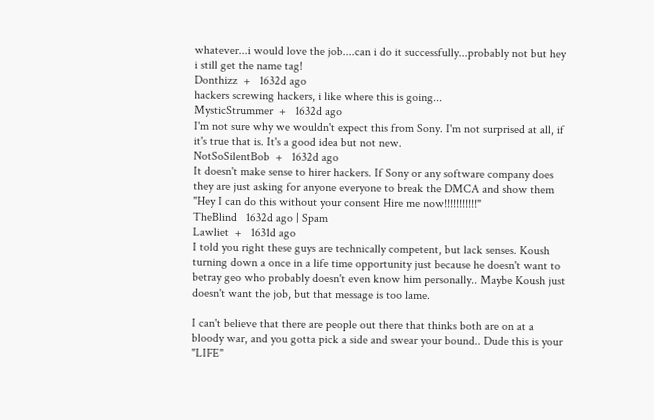whatever...i would love the job....can i do it successfully...probably not but hey i still get the name tag!
Donthizz  +   1632d ago
hackers screwing hackers, i like where this is going...
MysticStrummer  +   1632d ago
I'm not sure why we wouldn't expect this from Sony. I'm not surprised at all, if it's true that is. It's a good idea but not new.
NotSoSilentBob  +   1632d ago
It doesn't make sense to hirer hackers. If Sony or any software company does they are just asking for anyone everyone to break the DMCA and show them "Hey I can do this without your consent Hire me now!!!!!!!!!!!"
TheBlind   1632d ago | Spam
Lawliet  +   1631d ago
I told you right these guys are technically competent, but lack senses. Koush turning down a once in a life time opportunity just because he doesn't want to betray geo who probably doesn't even know him personally.. Maybe Koush just doesn't want the job, but that message is too lame.

I can't believe that there are people out there that thinks both are on at a bloody war, and you gotta pick a side and swear your bound.. Dude this is your "LIFE"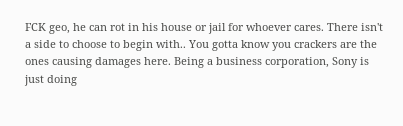FCK geo, he can rot in his house or jail for whoever cares. There isn't a side to choose to begin with.. You gotta know you crackers are the ones causing damages here. Being a business corporation, Sony is just doing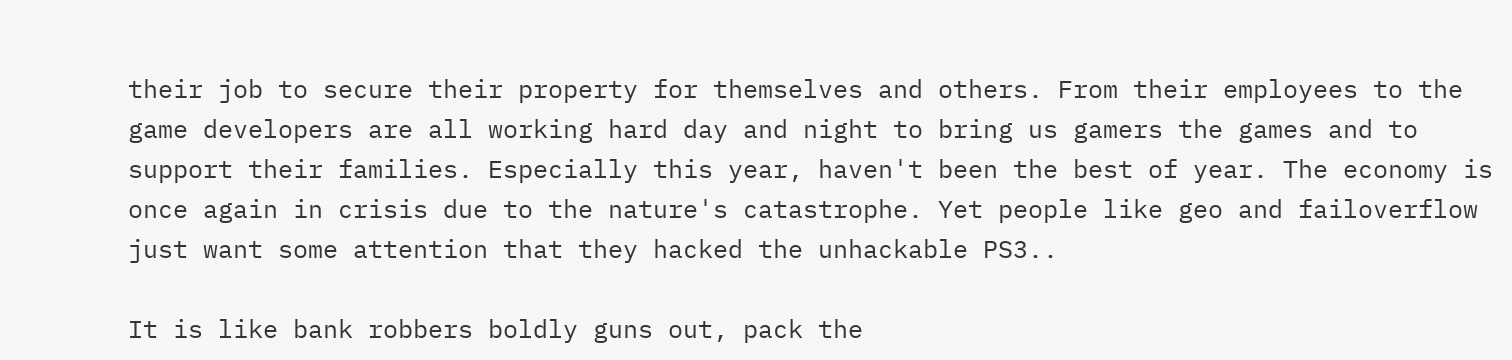their job to secure their property for themselves and others. From their employees to the game developers are all working hard day and night to bring us gamers the games and to support their families. Especially this year, haven't been the best of year. The economy is once again in crisis due to the nature's catastrophe. Yet people like geo and failoverflow just want some attention that they hacked the unhackable PS3..

It is like bank robbers boldly guns out, pack the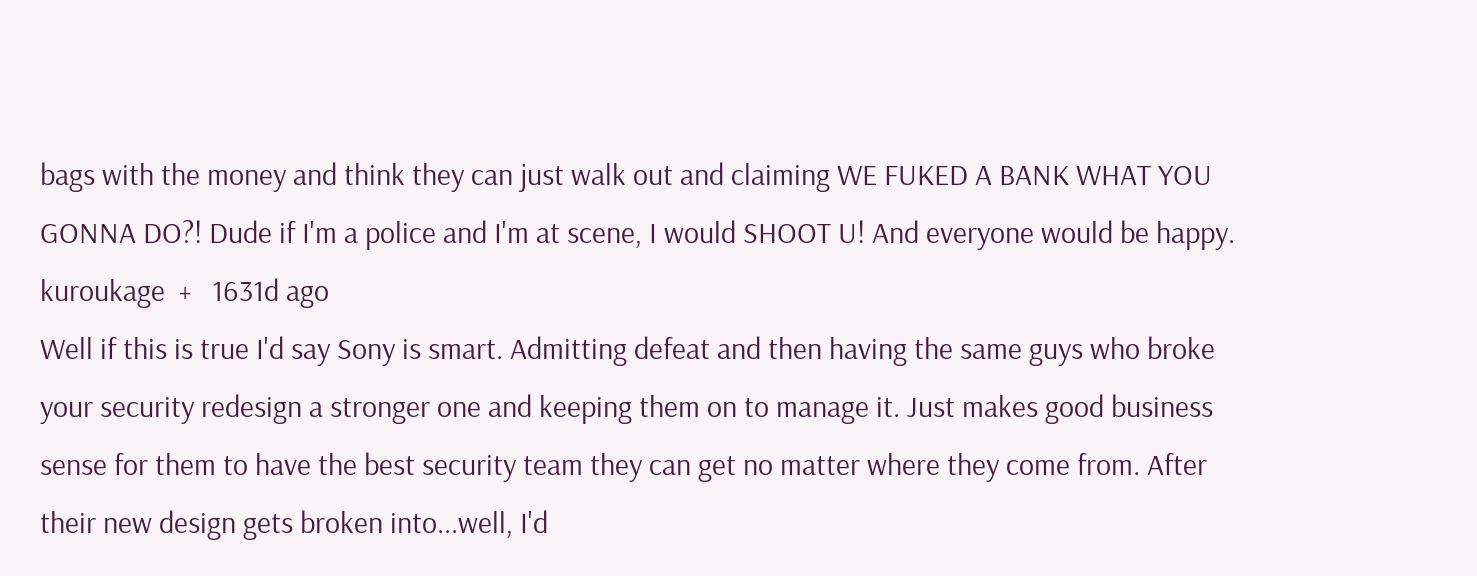bags with the money and think they can just walk out and claiming WE FUKED A BANK WHAT YOU GONNA DO?! Dude if I'm a police and I'm at scene, I would SHOOT U! And everyone would be happy.
kuroukage  +   1631d ago
Well if this is true I'd say Sony is smart. Admitting defeat and then having the same guys who broke your security redesign a stronger one and keeping them on to manage it. Just makes good business sense for them to have the best security team they can get no matter where they come from. After their new design gets broken into...well, I'd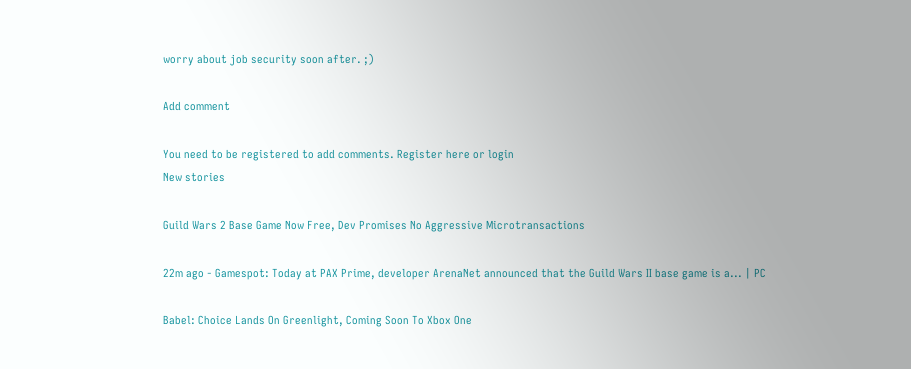worry about job security soon after. ;)

Add comment

You need to be registered to add comments. Register here or login
New stories

Guild Wars 2 Base Game Now Free, Dev Promises No Aggressive Microtransactions

22m ago - Gamespot: Today at PAX Prime, developer ArenaNet announced that the Guild Wars II base game is a... | PC

Babel: Choice Lands On Greenlight, Coming Soon To Xbox One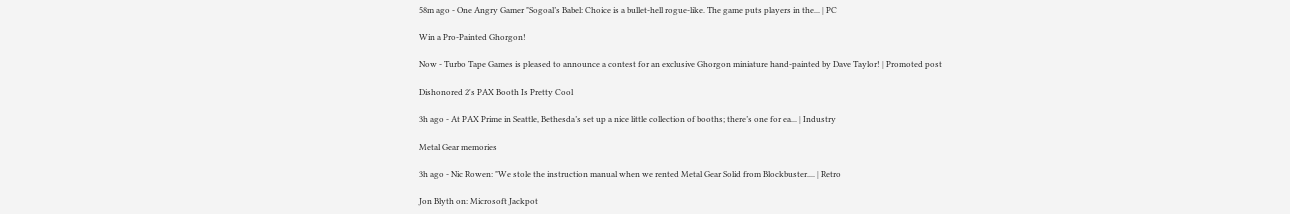58m ago - One Angry Gamer "Sogoal’s Babel: Choice is a bullet-hell rogue-like. The game puts players in the... | PC

Win a Pro-Painted Ghorgon!

Now - Turbo Tape Games is pleased to announce a contest for an exclusive Ghorgon miniature hand-painted by Dave Taylor! | Promoted post

Dishonored 2's PAX Booth Is Pretty Cool

3h ago - At PAX Prime in Seattle, Bethesda’s set up a nice little collection of booths; there’s one for ea... | Industry

Metal Gear memories

3h ago - Nic Rowen: "We stole the instruction manual when we rented Metal Gear Solid from Blockbuster.... | Retro

Jon Blyth on: Microsoft Jackpot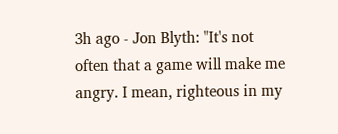3h ago - Jon Blyth: "It's not often that a game will make me angry. I mean, righteous in my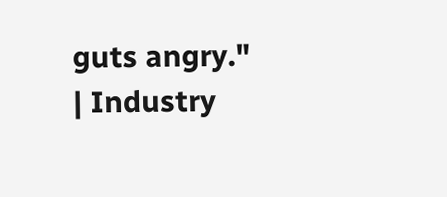guts angry." | Industry